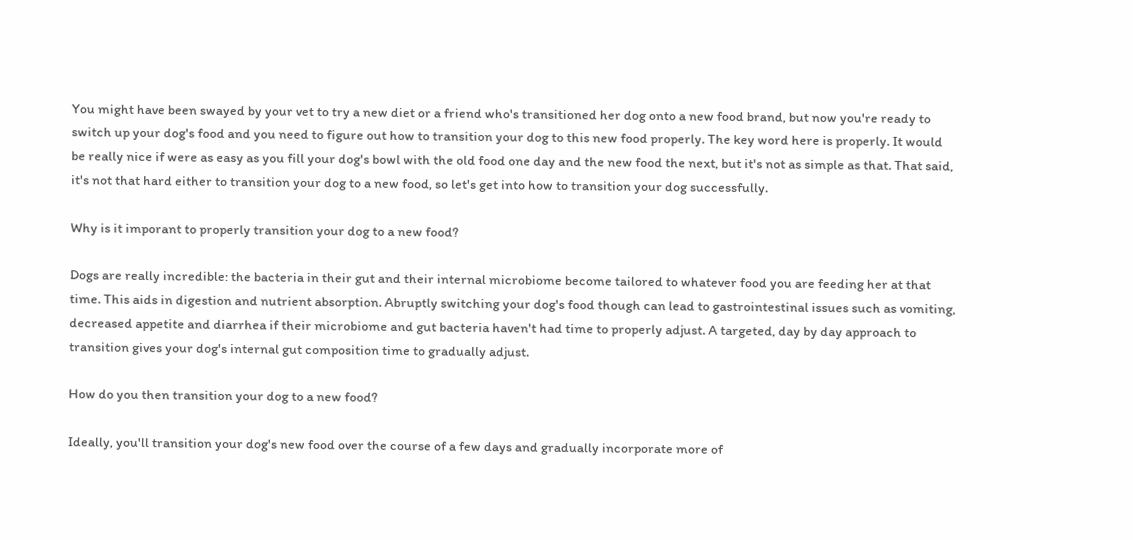You might have been swayed by your vet to try a new diet or a friend who's transitioned her dog onto a new food brand, but now you're ready to switch up your dog's food and you need to figure out how to transition your dog to this new food properly. The key word here is properly. It would be really nice if were as easy as you fill your dog's bowl with the old food one day and the new food the next, but it's not as simple as that. That said, it's not that hard either to transition your dog to a new food, so let's get into how to transition your dog successfully.

Why is it imporant to properly transition your dog to a new food?

Dogs are really incredible: the bacteria in their gut and their internal microbiome become tailored to whatever food you are feeding her at that time. This aids in digestion and nutrient absorption. Abruptly switching your dog's food though can lead to gastrointestinal issues such as vomiting, decreased appetite and diarrhea if their microbiome and gut bacteria haven't had time to properly adjust. A targeted, day by day approach to transition gives your dog's internal gut composition time to gradually adjust.

How do you then transition your dog to a new food?

Ideally, you'll transition your dog's new food over the course of a few days and gradually incorporate more of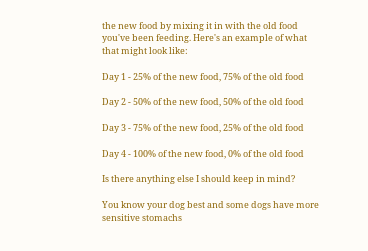the new food by mixing it in with the old food you've been feeding. Here's an example of what that might look like:

Day 1 - 25% of the new food, 75% of the old food

Day 2 - 50% of the new food, 50% of the old food

Day 3 - 75% of the new food, 25% of the old food

Day 4 - 100% of the new food, 0% of the old food

Is there anything else I should keep in mind?

You know your dog best and some dogs have more sensitive stomachs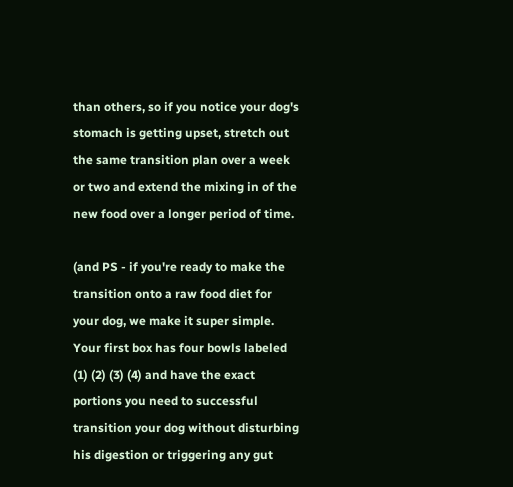than others, so if you notice your dog's stomach is getting upset, stretch out the same transition plan over a week or two and extend the mixing in of the new food over a longer period of time.

(and PS - if you're ready to make the transition onto a raw food diet for your dog, we make it super simple. Your first box has four bowls labeled (1) (2) (3) (4) and have the exact portions you need to successful transition your dog without disturbing his digestion or triggering any gut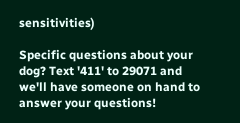sensitivities)

Specific questions about your dog? Text '411' to 29071 and we'll have someone on hand to answer your questions!